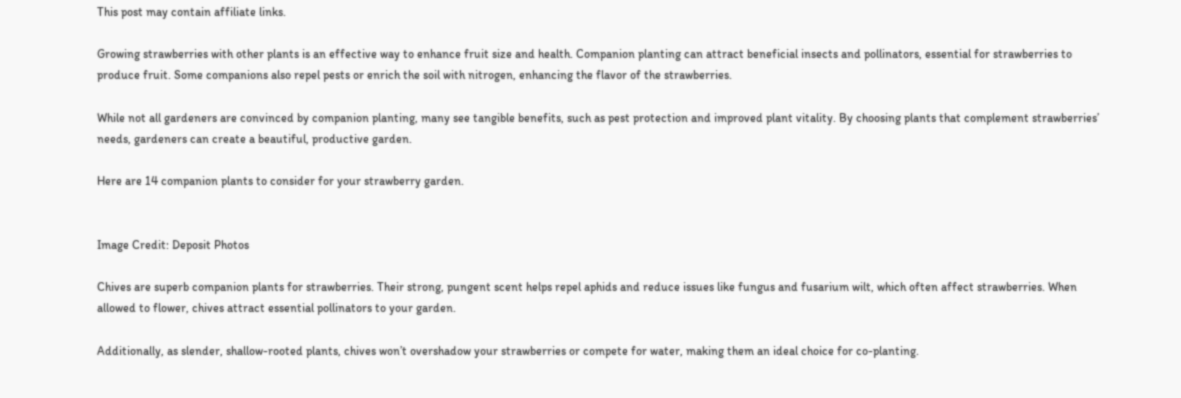This post may contain affiliate links.

Growing strawberries with other plants is an effective way to enhance fruit size and health. Companion planting can attract beneficial insects and pollinators, essential for strawberries to produce fruit. Some companions also repel pests or enrich the soil with nitrogen, enhancing the flavor of the strawberries.

While not all gardeners are convinced by companion planting, many see tangible benefits, such as pest protection and improved plant vitality. By choosing plants that complement strawberries’ needs, gardeners can create a beautiful, productive garden.

Here are 14 companion plants to consider for your strawberry garden.


Image Credit: Deposit Photos

Chives are superb companion plants for strawberries. Their strong, pungent scent helps repel aphids and reduce issues like fungus and fusarium wilt, which often affect strawberries. When allowed to flower, chives attract essential pollinators to your garden.

Additionally, as slender, shallow-rooted plants, chives won’t overshadow your strawberries or compete for water, making them an ideal choice for co-planting.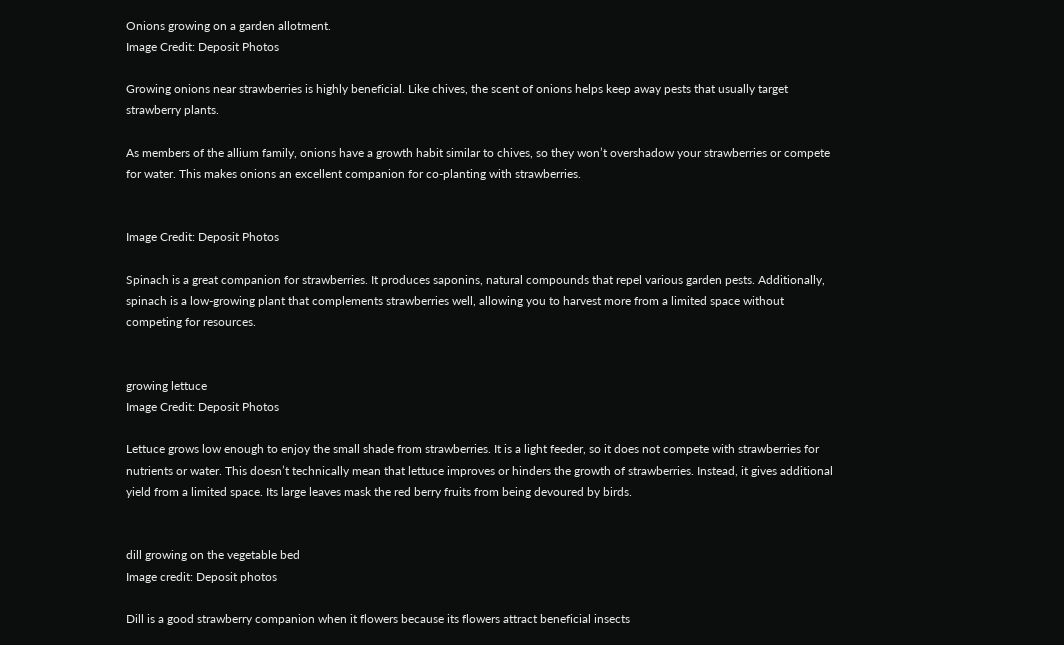Onions growing on a garden allotment.
Image Credit: Deposit Photos

Growing onions near strawberries is highly beneficial. Like chives, the scent of onions helps keep away pests that usually target strawberry plants.

As members of the allium family, onions have a growth habit similar to chives, so they won’t overshadow your strawberries or compete for water. This makes onions an excellent companion for co-planting with strawberries.


Image Credit: Deposit Photos

Spinach is a great companion for strawberries. It produces saponins, natural compounds that repel various garden pests. Additionally, spinach is a low-growing plant that complements strawberries well, allowing you to harvest more from a limited space without competing for resources.


growing lettuce
Image Credit: Deposit Photos

Lettuce grows low enough to enjoy the small shade from strawberries. It is a light feeder, so it does not compete with strawberries for nutrients or water. This doesn’t technically mean that lettuce improves or hinders the growth of strawberries. Instead, it gives additional yield from a limited space. Its large leaves mask the red berry fruits from being devoured by birds.


dill growing on the vegetable bed
Image credit: Deposit photos

Dill is a good strawberry companion when it flowers because its flowers attract beneficial insects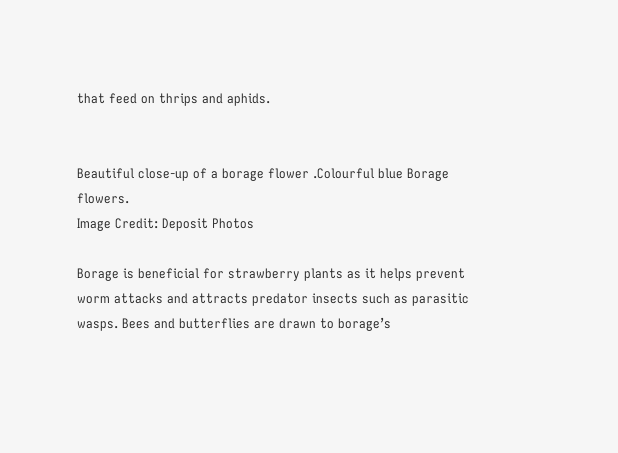that feed on thrips and aphids.


Beautiful close-up of a borage flower .Colourful blue Borage flowers.
Image Credit: Deposit Photos

Borage is beneficial for strawberry plants as it helps prevent worm attacks and attracts predator insects such as parasitic wasps. Bees and butterflies are drawn to borage’s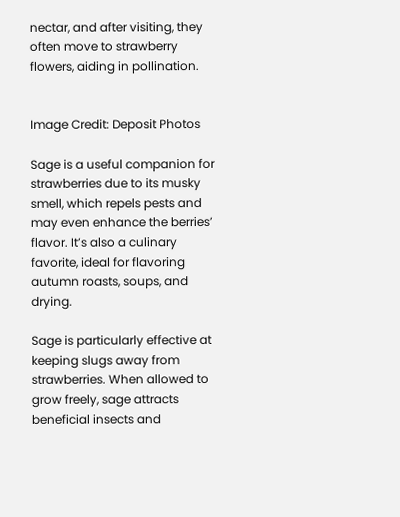nectar, and after visiting, they often move to strawberry flowers, aiding in pollination.


Image Credit: Deposit Photos

Sage is a useful companion for strawberries due to its musky smell, which repels pests and may even enhance the berries’ flavor. It’s also a culinary favorite, ideal for flavoring autumn roasts, soups, and drying.

Sage is particularly effective at keeping slugs away from strawberries. When allowed to grow freely, sage attracts beneficial insects and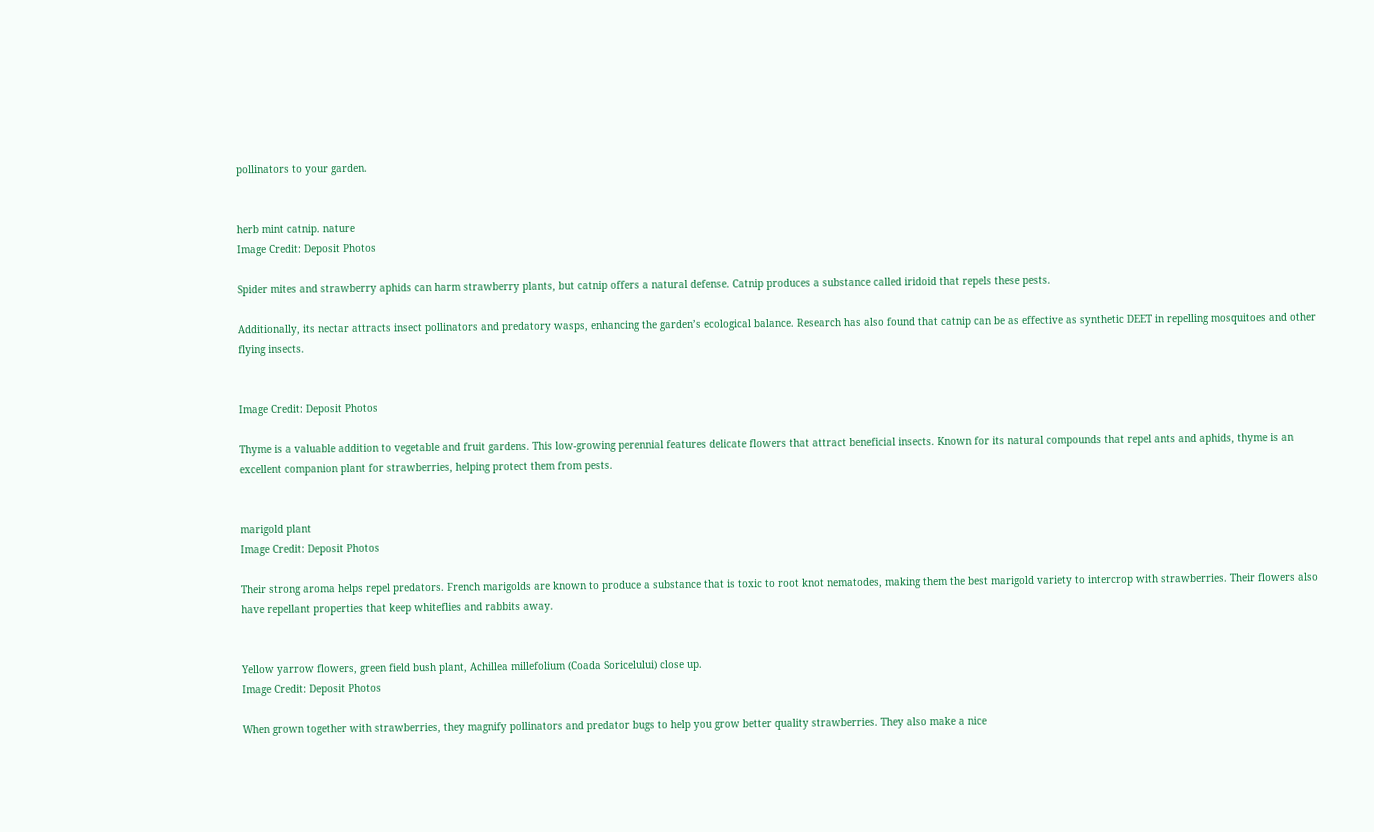pollinators to your garden.


herb mint catnip. nature
Image Credit: Deposit Photos

Spider mites and strawberry aphids can harm strawberry plants, but catnip offers a natural defense. Catnip produces a substance called iridoid that repels these pests.

Additionally, its nectar attracts insect pollinators and predatory wasps, enhancing the garden’s ecological balance. Research has also found that catnip can be as effective as synthetic DEET in repelling mosquitoes and other flying insects.


Image Credit: Deposit Photos

Thyme is a valuable addition to vegetable and fruit gardens. This low-growing perennial features delicate flowers that attract beneficial insects. Known for its natural compounds that repel ants and aphids, thyme is an excellent companion plant for strawberries, helping protect them from pests.


marigold plant
Image Credit: Deposit Photos

Their strong aroma helps repel predators. French marigolds are known to produce a substance that is toxic to root knot nematodes, making them the best marigold variety to intercrop with strawberries. Their flowers also have repellant properties that keep whiteflies and rabbits away.


Yellow yarrow flowers, green field bush plant, Achillea millefolium (Coada Soricelului) close up.
Image Credit: Deposit Photos

When grown together with strawberries, they magnify pollinators and predator bugs to help you grow better quality strawberries. They also make a nice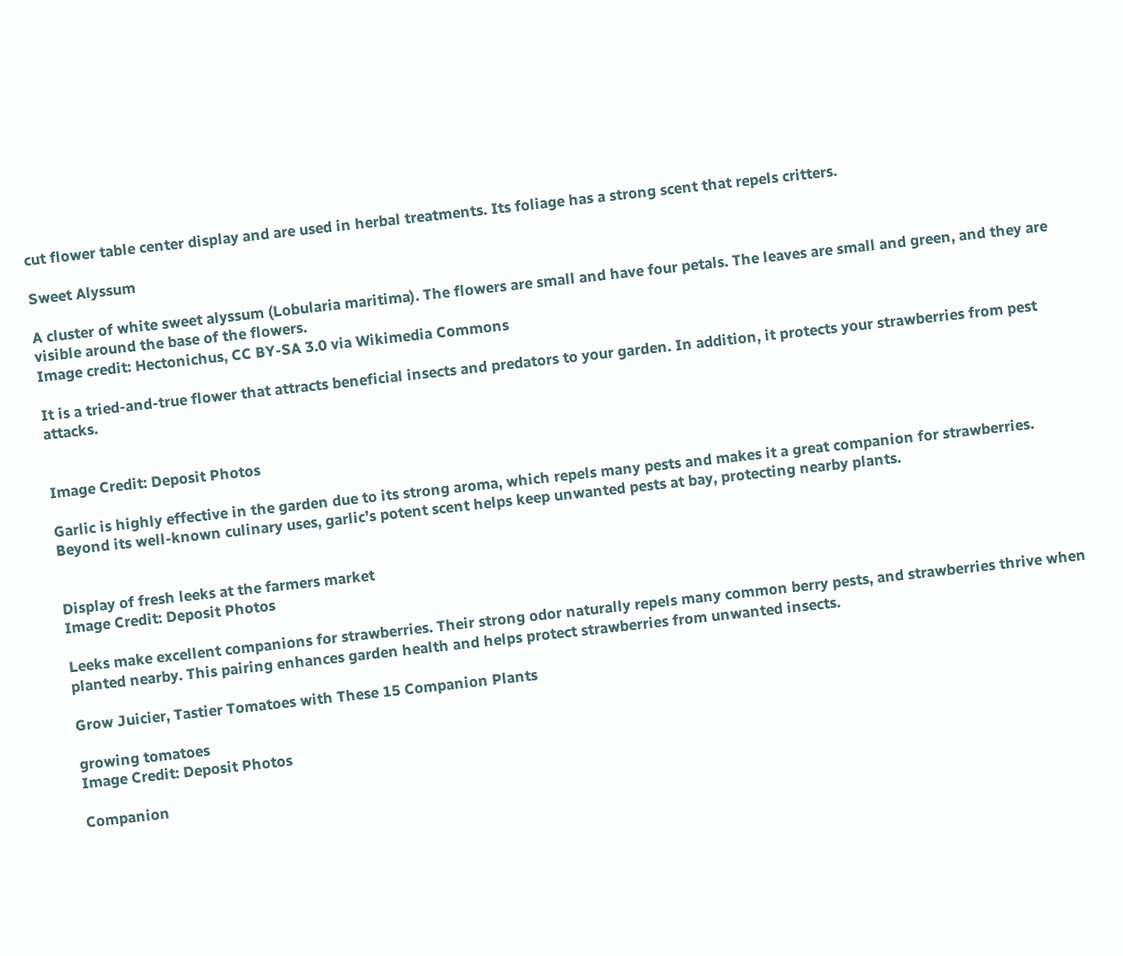cut flower table center display and are used in herbal treatments. Its foliage has a strong scent that repels critters.

Sweet Alyssum

A cluster of white sweet alyssum (Lobularia maritima). The flowers are small and have four petals. The leaves are small and green, and they are visible around the base of the flowers.
Image credit: Hectonichus, CC BY-SA 3.0 via Wikimedia Commons

It is a tried-and-true flower that attracts beneficial insects and predators to your garden. In addition, it protects your strawberries from pest attacks.


Image Credit: Deposit Photos

Garlic is highly effective in the garden due to its strong aroma, which repels many pests and makes it a great companion for strawberries. Beyond its well-known culinary uses, garlic’s potent scent helps keep unwanted pests at bay, protecting nearby plants.


Display of fresh leeks at the farmers market
Image Credit: Deposit Photos

Leeks make excellent companions for strawberries. Their strong odor naturally repels many common berry pests, and strawberries thrive when planted nearby. This pairing enhances garden health and helps protect strawberries from unwanted insects.

Grow Juicier, Tastier Tomatoes with These 15 Companion Plants

growing tomatoes
Image Credit: Deposit Photos

Companion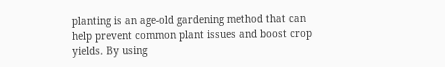planting is an age-old gardening method that can help prevent common plant issues and boost crop yields. By using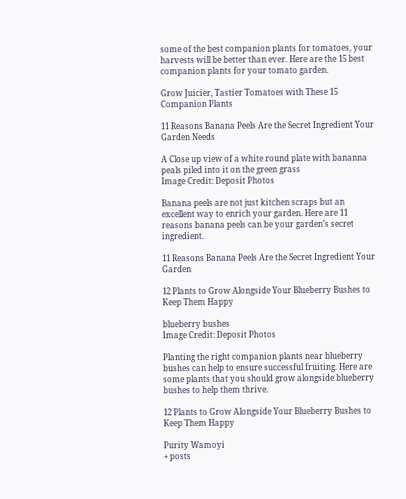some of the best companion plants for tomatoes, your harvests will be better than ever. Here are the 15 best companion plants for your tomato garden.

Grow Juicier, Tastier Tomatoes with These 15 Companion Plants

11 Reasons Banana Peels Are the Secret Ingredient Your Garden Needs

A Close up view of a white round plate with bananna peals piled into it on the green grass
Image Credit: Deposit Photos

Banana peels are not just kitchen scraps but an excellent way to enrich your garden. Here are 11 reasons banana peels can be your garden’s secret ingredient.

11 Reasons Banana Peels Are the Secret Ingredient Your Garden

12 Plants to Grow Alongside Your Blueberry Bushes to Keep Them Happy

blueberry bushes
Image Credit: Deposit Photos

Planting the right companion plants near blueberry bushes can help to ensure successful fruiting. Here are some plants that you should grow alongside blueberry bushes to help them thrive.

12 Plants to Grow Alongside Your Blueberry Bushes to Keep Them Happy

Purity Wamoyi
+ posts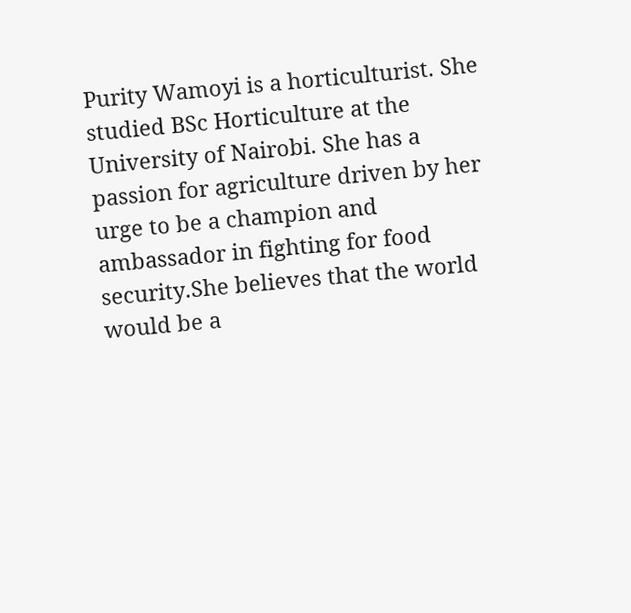Purity Wamoyi is a horticulturist. She studied BSc Horticulture at the University of Nairobi. She has a passion for agriculture driven by her urge to be a champion and ambassador in fighting for food security.She believes that the world would be a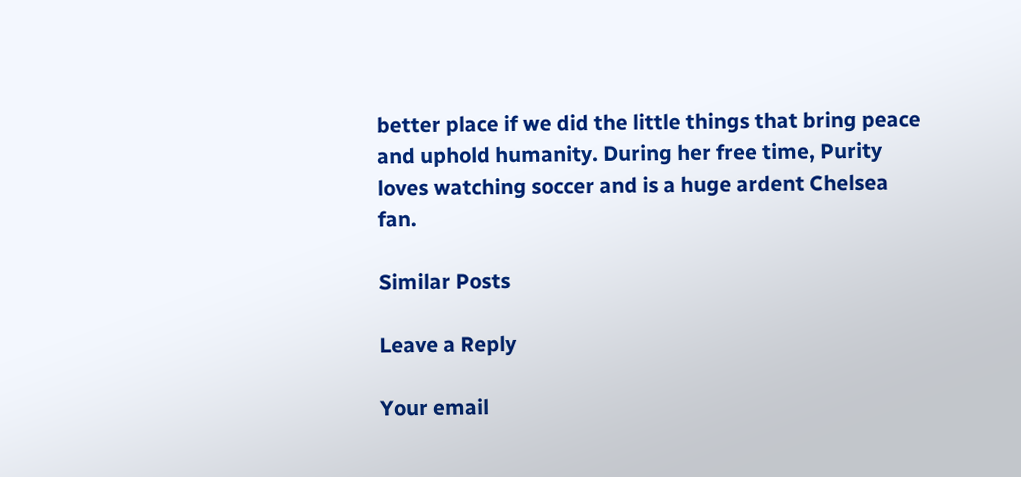better place if we did the little things that bring peace and uphold humanity. During her free time, Purity loves watching soccer and is a huge ardent Chelsea fan.

Similar Posts

Leave a Reply

Your email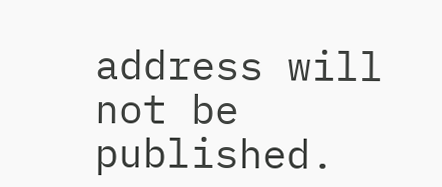address will not be published.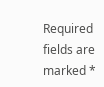Required fields are marked *